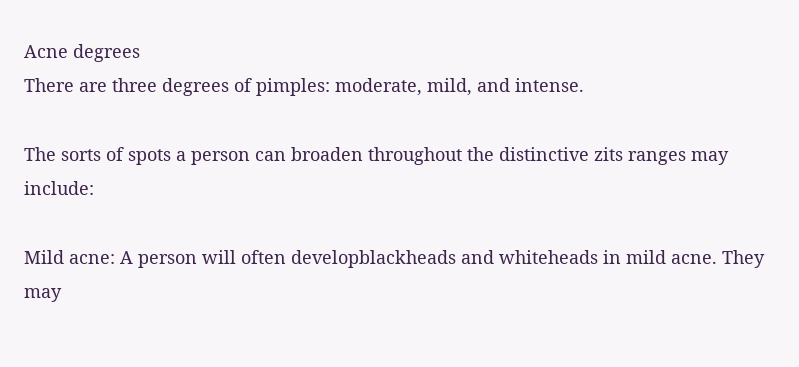Acne degrees
There are three degrees of pimples: moderate, mild, and intense.

The sorts of spots a person can broaden throughout the distinctive zits ranges may include:

Mild acne: A person will often developblackheads and whiteheads in mild acne. They may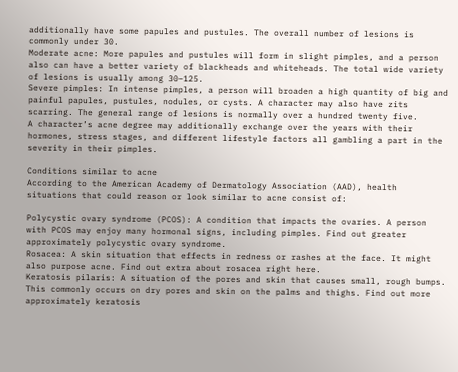additionally have some papules and pustules. The overall number of lesions is commonly under 30.
Moderate acne: More papules and pustules will form in slight pimples, and a person also can have a better variety of blackheads and whiteheads. The total wide variety of lesions is usually among 30–125.
Severe pimples: In intense pimples, a person will broaden a high quantity of big and painful papules, pustules, nodules, or cysts. A character may also have zits scarring. The general range of lesions is normally over a hundred twenty five.
A character’s acne degree may additionally exchange over the years with their hormones, stress stages, and different lifestyle factors all gambling a part in the severity in their pimples.

Conditions similar to acne
According to the American Academy of Dermatology Association (AAD), health situations that could reason or look similar to acne consist of:

Polycystic ovary syndrome (PCOS): A condition that impacts the ovaries. A person with PCOS may enjoy many hormonal signs, including pimples. Find out greater approximately polycystic ovary syndrome.
Rosacea: A skin situation that effects in redness or rashes at the face. It might also purpose acne. Find out extra about rosacea right here.
Keratosis pilaris: A situation of the pores and skin that causes small, rough bumps. This commonly occurs on dry pores and skin on the palms and thighs. Find out more approximately keratosis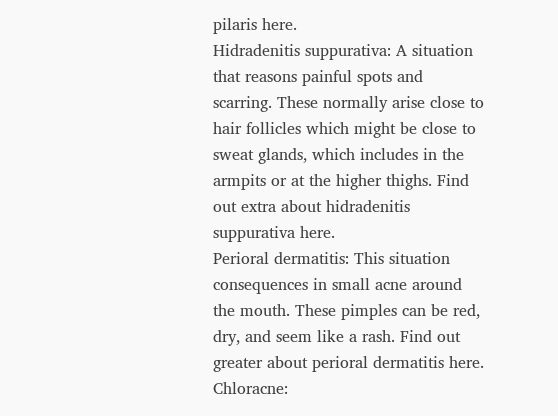pilaris here.
Hidradenitis suppurativa: A situation that reasons painful spots and scarring. These normally arise close to hair follicles which might be close to sweat glands, which includes in the armpits or at the higher thighs. Find out extra about hidradenitis suppurativa here.
Perioral dermatitis: This situation consequences in small acne around the mouth. These pimples can be red, dry, and seem like a rash. Find out greater about perioral dermatitis here.
Chloracne: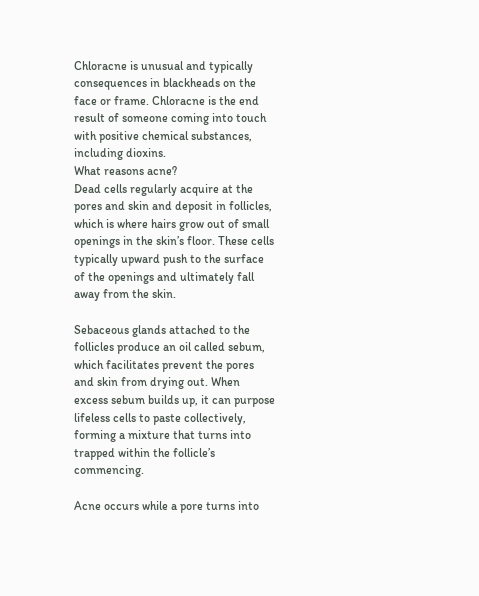Chloracne is unusual and typically consequences in blackheads on the face or frame. Chloracne is the end result of someone coming into touch with positive chemical substances, including dioxins.
What reasons acne?
Dead cells regularly acquire at the pores and skin and deposit in follicles, which is where hairs grow out of small openings in the skin’s floor. These cells typically upward push to the surface of the openings and ultimately fall away from the skin.

Sebaceous glands attached to the follicles produce an oil called sebum, which facilitates prevent the pores and skin from drying out. When excess sebum builds up, it can purpose lifeless cells to paste collectively, forming a mixture that turns into trapped within the follicle’s commencing.

Acne occurs while a pore turns into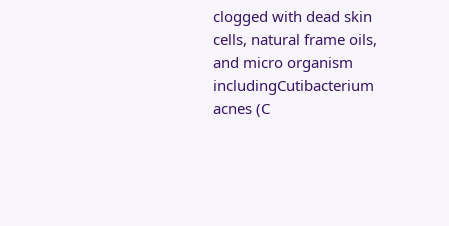clogged with dead skin cells, natural frame oils, and micro organism includingCutibacterium acnes (C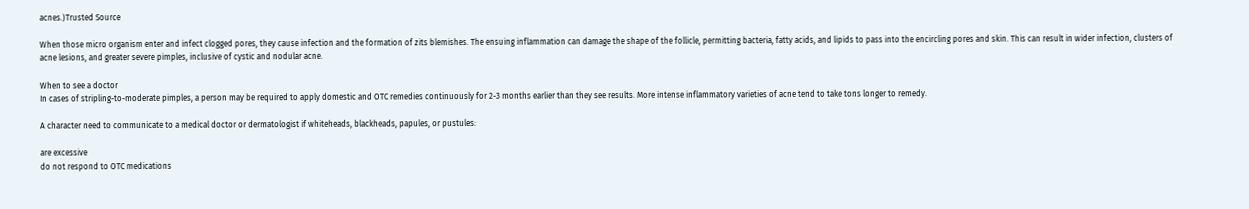acnes.)Trusted Source

When those micro organism enter and infect clogged pores, they cause infection and the formation of zits blemishes. The ensuing inflammation can damage the shape of the follicle, permitting bacteria, fatty acids, and lipids to pass into the encircling pores and skin. This can result in wider infection, clusters of acne lesions, and greater severe pimples, inclusive of cystic and nodular acne.

When to see a doctor
In cases of stripling-to-moderate pimples, a person may be required to apply domestic and OTC remedies continuously for 2-3 months earlier than they see results. More intense inflammatory varieties of acne tend to take tons longer to remedy.

A character need to communicate to a medical doctor or dermatologist if whiteheads, blackheads, papules, or pustules:

are excessive
do not respond to OTC medications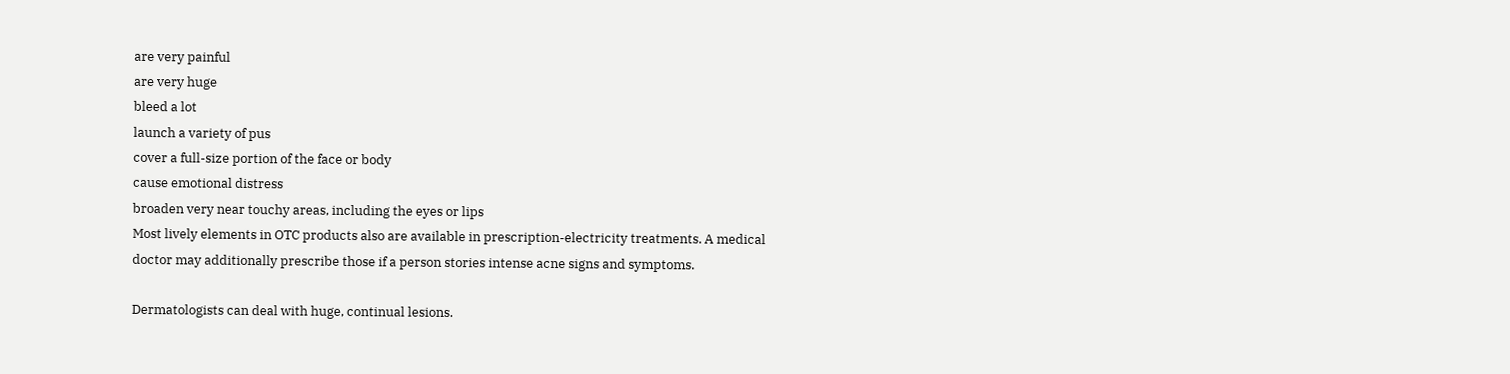are very painful
are very huge
bleed a lot
launch a variety of pus
cover a full-size portion of the face or body
cause emotional distress
broaden very near touchy areas, including the eyes or lips
Most lively elements in OTC products also are available in prescription-electricity treatments. A medical doctor may additionally prescribe those if a person stories intense acne signs and symptoms.

Dermatologists can deal with huge, continual lesions.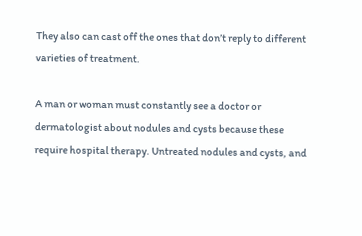They also can cast off the ones that don’t reply to different varieties of treatment.

A man or woman must constantly see a doctor or dermatologist about nodules and cysts because these require hospital therapy. Untreated nodules and cysts, and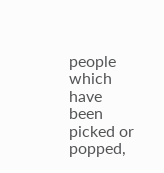people which have been picked or popped,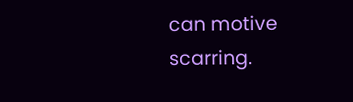can motive scarring.